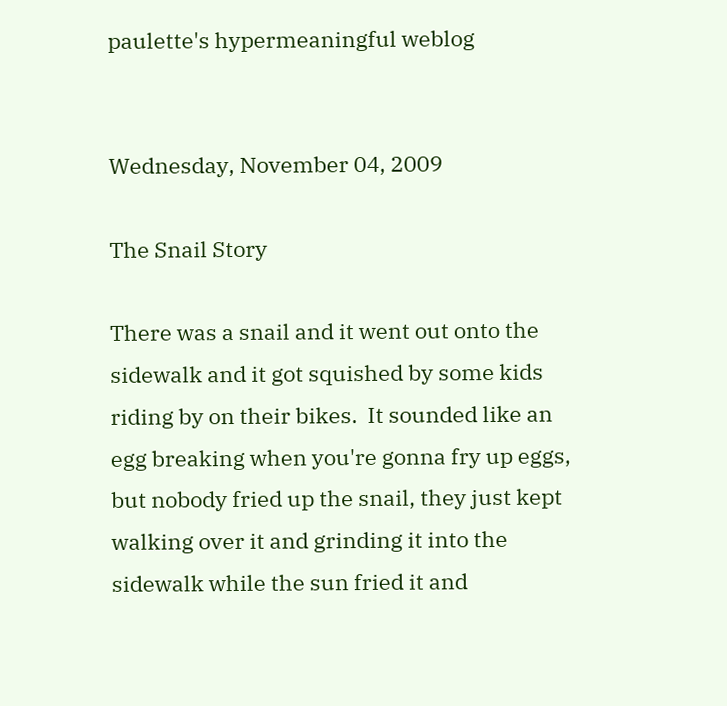paulette's hypermeaningful weblog


Wednesday, November 04, 2009

The Snail Story

There was a snail and it went out onto the sidewalk and it got squished by some kids riding by on their bikes.  It sounded like an egg breaking when you're gonna fry up eggs, but nobody fried up the snail, they just kept walking over it and grinding it into the sidewalk while the sun fried it and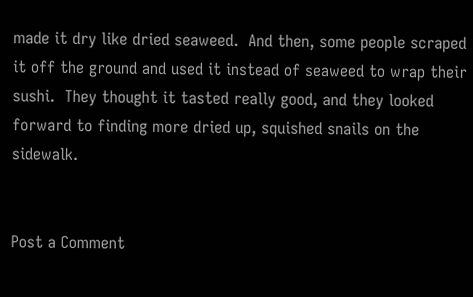made it dry like dried seaweed.  And then, some people scraped it off the ground and used it instead of seaweed to wrap their sushi.  They thought it tasted really good, and they looked forward to finding more dried up, squished snails on the sidewalk.


Post a Comment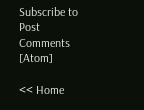Subscribe to Post Comments [Atom]

<< Home